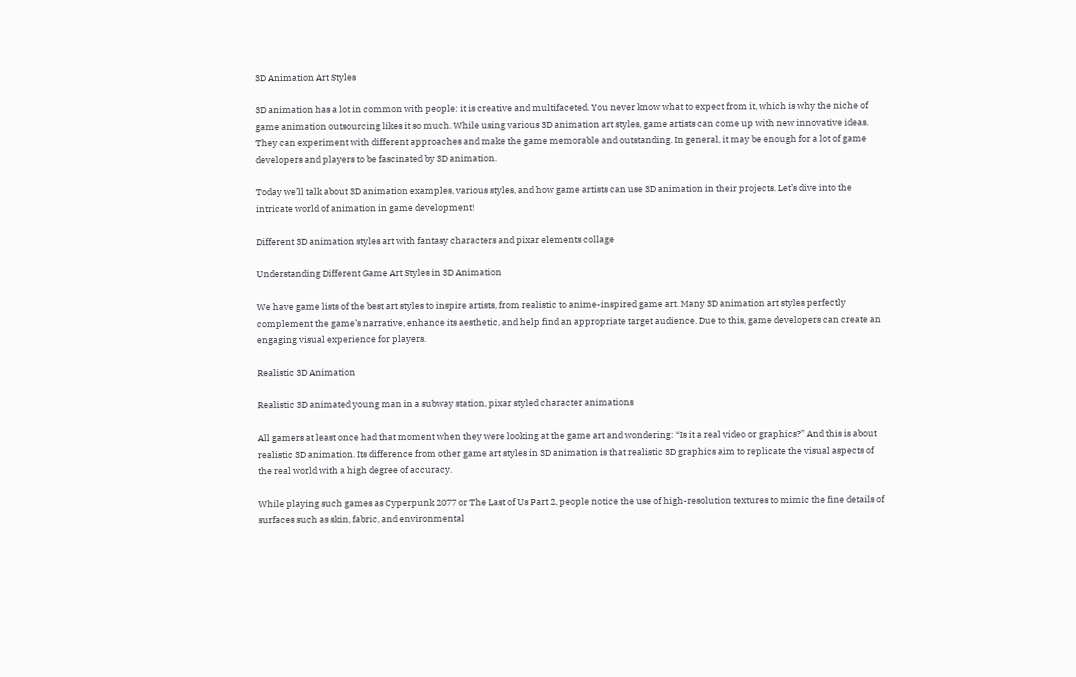3D Animation Art Styles

3D animation has a lot in common with people: it is creative and multifaceted. You never know what to expect from it, which is why the niche of game animation outsourcing likes it so much. While using various 3D animation art styles, game artists can come up with new innovative ideas. They can experiment with different approaches and make the game memorable and outstanding. In general, it may be enough for a lot of game developers and players to be fascinated by 3D animation.

Today we’ll talk about 3D animation examples, various styles, and how game artists can use 3D animation in their projects. Let’s dive into the intricate world of animation in game development!

Different 3D animation styles art with fantasy characters and pixar elements collage

Understanding Different Game Art Styles in 3D Animation

We have game lists of the best art styles to inspire artists, from realistic to anime-inspired game art. Many 3D animation art styles perfectly complement the game’s narrative, enhance its aesthetic, and help find an appropriate target audience. Due to this, game developers can create an engaging visual experience for players.

Realistic 3D Animation

Realistic 3D animated young man in a subway station, pixar styled character animations

All gamers at least once had that moment when they were looking at the game art and wondering: “Is it a real video or graphics?” And this is about realistic 3D animation. Its difference from other game art styles in 3D animation is that realistic 3D graphics aim to replicate the visual aspects of the real world with a high degree of accuracy.

While playing such games as Cyperpunk 2077 or The Last of Us Part 2, people notice the use of high-resolution textures to mimic the fine details of surfaces such as skin, fabric, and environmental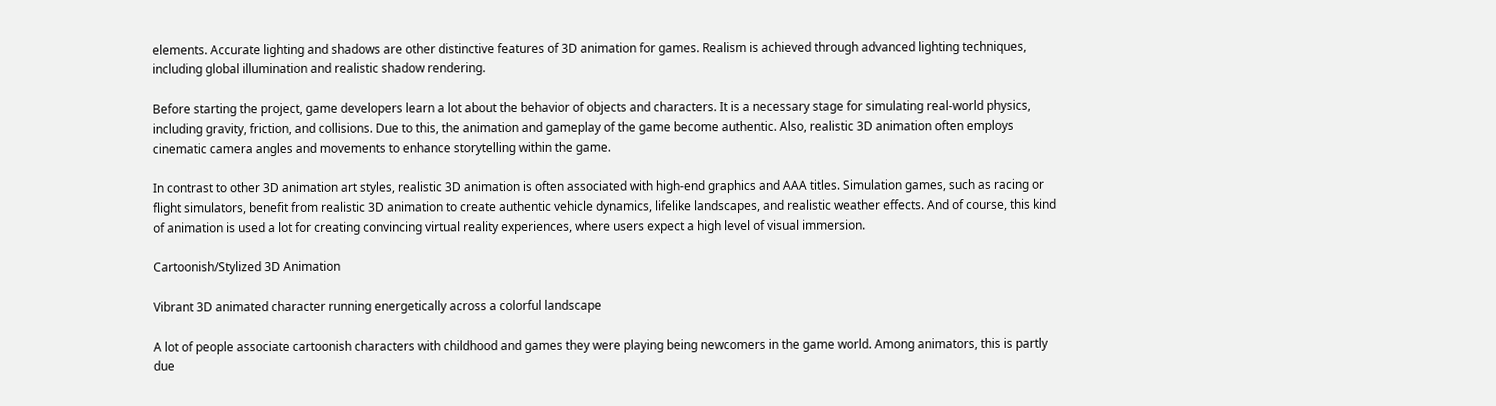elements. Accurate lighting and shadows are other distinctive features of 3D animation for games. Realism is achieved through advanced lighting techniques, including global illumination and realistic shadow rendering.

Before starting the project, game developers learn a lot about the behavior of objects and characters. It is a necessary stage for simulating real-world physics, including gravity, friction, and collisions. Due to this, the animation and gameplay of the game become authentic. Also, realistic 3D animation often employs cinematic camera angles and movements to enhance storytelling within the game.

In contrast to other 3D animation art styles, realistic 3D animation is often associated with high-end graphics and AAA titles. Simulation games, such as racing or flight simulators, benefit from realistic 3D animation to create authentic vehicle dynamics, lifelike landscapes, and realistic weather effects. And of course, this kind of animation is used a lot for creating convincing virtual reality experiences, where users expect a high level of visual immersion.

Cartoonish/Stylized 3D Animation

Vibrant 3D animated character running energetically across a colorful landscape

A lot of people associate cartoonish characters with childhood and games they were playing being newcomers in the game world. Among animators, this is partly due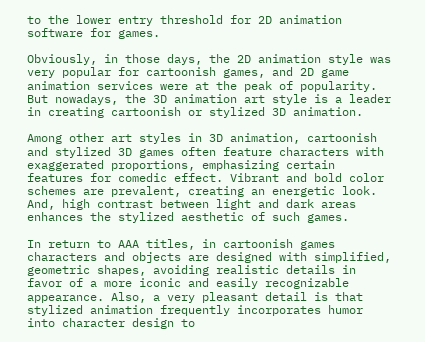to the lower entry threshold for 2D animation software for games.

Obviously, in those days, the 2D animation style was very popular for cartoonish games, and 2D game animation services were at the peak of popularity. But nowadays, the 3D animation art style is a leader in creating cartoonish or stylized 3D animation.

Among other art styles in 3D animation, cartoonish and stylized 3D games often feature characters with exaggerated proportions, emphasizing certain features for comedic effect. Vibrant and bold color schemes are prevalent, creating an energetic look. And, high contrast between light and dark areas enhances the stylized aesthetic of such games.

In return to AAA titles, in cartoonish games characters and objects are designed with simplified, geometric shapes, avoiding realistic details in favor of a more iconic and easily recognizable appearance. Also, a very pleasant detail is that stylized animation frequently incorporates humor into character design to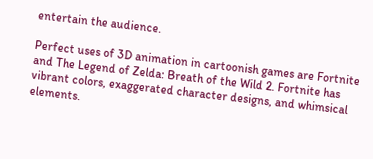entertain the audience.

Perfect uses of 3D animation in cartoonish games are Fortnite and The Legend of Zelda: Breath of the Wild 2. Fortnite has vibrant colors, exaggerated character designs, and whimsical elements.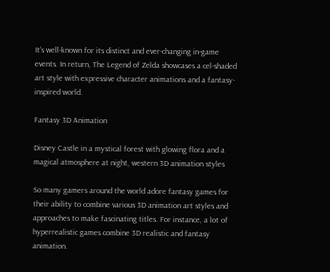It’s well-known for its distinct and ever-changing in-game events. In return, The Legend of Zelda showcases a cel-shaded art style with expressive character animations and a fantasy-inspired world.

Fantasy 3D Animation

Disney Castle in a mystical forest with glowing flora and a magical atmosphere at night, western 3D animation styles

So many gamers around the world adore fantasy games for their ability to combine various 3D animation art styles and approaches to make fascinating titles. For instance, a lot of hyperrealistic games combine 3D realistic and fantasy animation.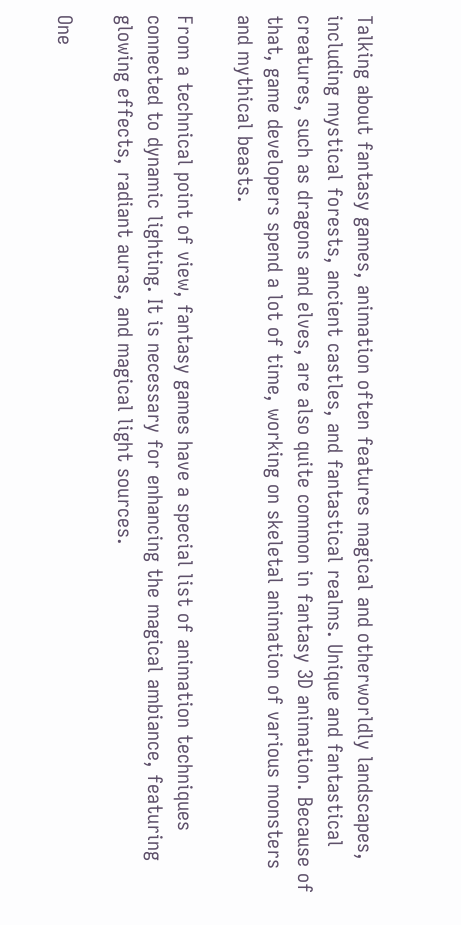Talking about fantasy games, animation often features magical and otherworldly landscapes, including mystical forests, ancient castles, and fantastical realms. Unique and fantastical creatures, such as dragons and elves, are also quite common in fantasy 3D animation. Because of that, game developers spend a lot of time, working on skeletal animation of various monsters and mythical beasts.

From a technical point of view, fantasy games have a special list of animation techniques connected to dynamic lighting. It is necessary for enhancing the magical ambiance, featuring glowing effects, radiant auras, and magical light sources.

One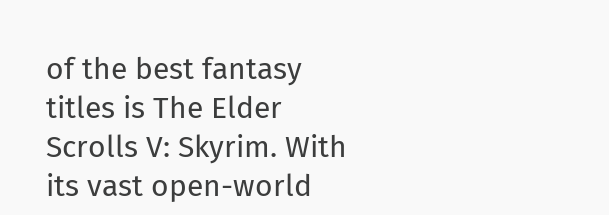of the best fantasy titles is The Elder Scrolls V: Skyrim. With its vast open-world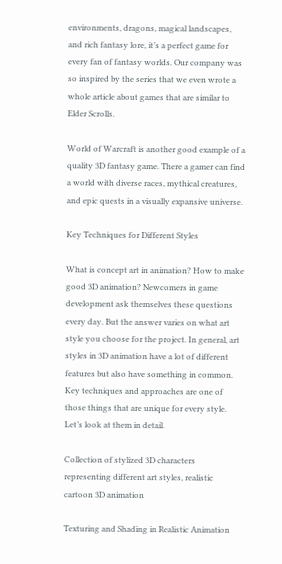environments, dragons, magical landscapes, and rich fantasy lore, it’s a perfect game for every fan of fantasy worlds. Our company was so inspired by the series that we even wrote a whole article about games that are similar to Elder Scrolls.

World of Warcraft is another good example of a quality 3D fantasy game. There a gamer can find a world with diverse races, mythical creatures, and epic quests in a visually expansive universe.

Key Techniques for Different Styles

What is concept art in animation? How to make good 3D animation? Newcomers in game development ask themselves these questions every day. But the answer varies on what art style you choose for the project. In general, art styles in 3D animation have a lot of different features but also have something in common. Key techniques and approaches are one of those things that are unique for every style. Let’s look at them in detail.

Collection of stylized 3D characters representing different art styles, realistic cartoon 3D animation

Texturing and Shading in Realistic Animation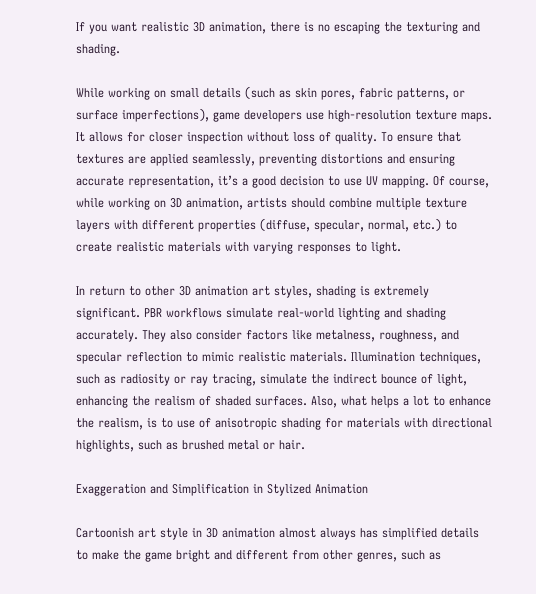If you want realistic 3D animation, there is no escaping the texturing and shading.

While working on small details (such as skin pores, fabric patterns, or surface imperfections), game developers use high-resolution texture maps. It allows for closer inspection without loss of quality. To ensure that textures are applied seamlessly, preventing distortions and ensuring accurate representation, it’s a good decision to use UV mapping. Of course, while working on 3D animation, artists should combine multiple texture layers with different properties (diffuse, specular, normal, etc.) to create realistic materials with varying responses to light.

In return to other 3D animation art styles, shading is extremely significant. PBR workflows simulate real-world lighting and shading accurately. They also consider factors like metalness, roughness, and specular reflection to mimic realistic materials. Illumination techniques, such as radiosity or ray tracing, simulate the indirect bounce of light, enhancing the realism of shaded surfaces. Also, what helps a lot to enhance the realism, is to use of anisotropic shading for materials with directional highlights, such as brushed metal or hair.

Exaggeration and Simplification in Stylized Animation

Cartoonish art style in 3D animation almost always has simplified details to make the game bright and different from other genres, such as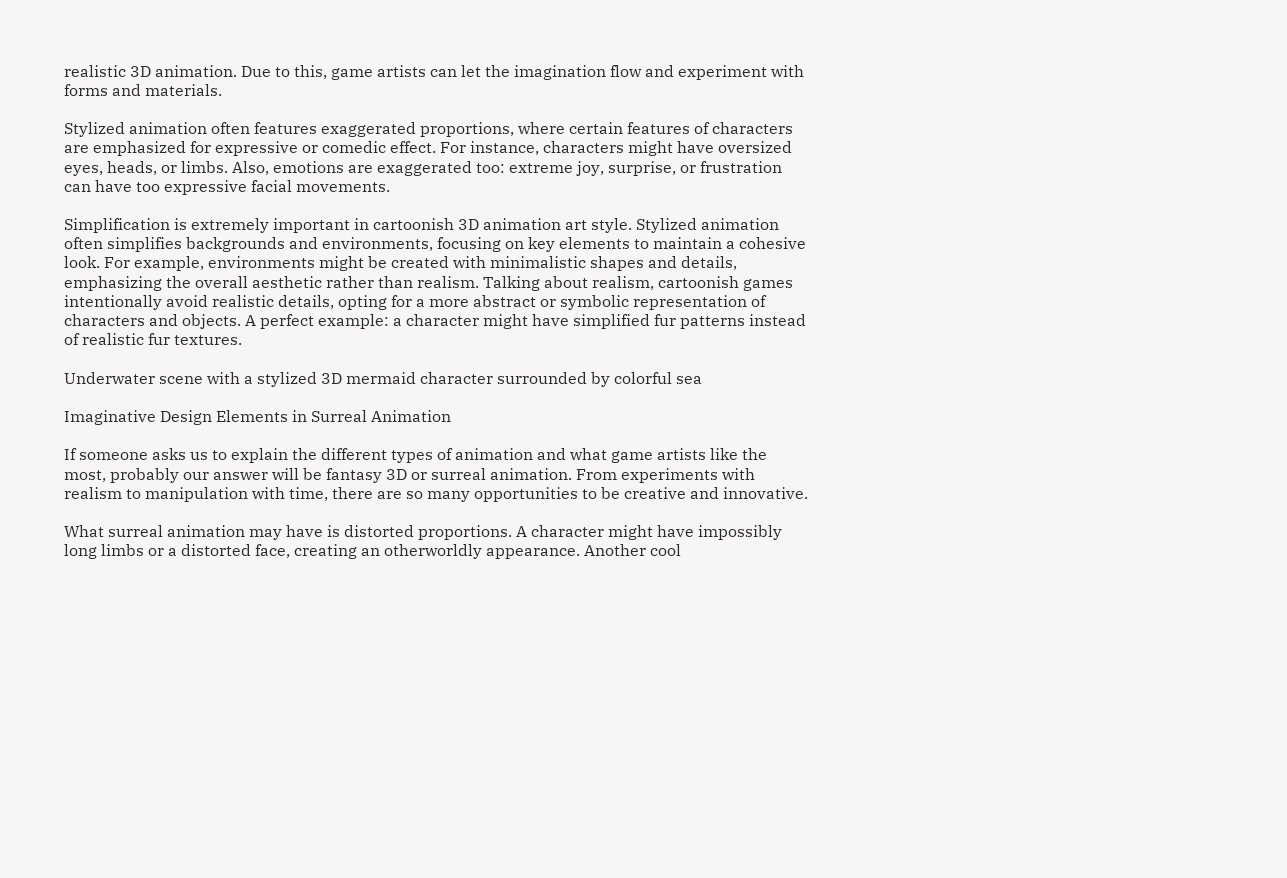realistic 3D animation. Due to this, game artists can let the imagination flow and experiment with forms and materials.

Stylized animation often features exaggerated proportions, where certain features of characters are emphasized for expressive or comedic effect. For instance, characters might have oversized eyes, heads, or limbs. Also, emotions are exaggerated too: extreme joy, surprise, or frustration can have too expressive facial movements.

Simplification is extremely important in cartoonish 3D animation art style. Stylized animation often simplifies backgrounds and environments, focusing on key elements to maintain a cohesive look. For example, environments might be created with minimalistic shapes and details, emphasizing the overall aesthetic rather than realism. Talking about realism, cartoonish games intentionally avoid realistic details, opting for a more abstract or symbolic representation of characters and objects. A perfect example: a character might have simplified fur patterns instead of realistic fur textures.

Underwater scene with a stylized 3D mermaid character surrounded by colorful sea

Imaginative Design Elements in Surreal Animation

If someone asks us to explain the different types of animation and what game artists like the most, probably our answer will be fantasy 3D or surreal animation. From experiments with realism to manipulation with time, there are so many opportunities to be creative and innovative.

What surreal animation may have is distorted proportions. A character might have impossibly long limbs or a distorted face, creating an otherworldly appearance. Another cool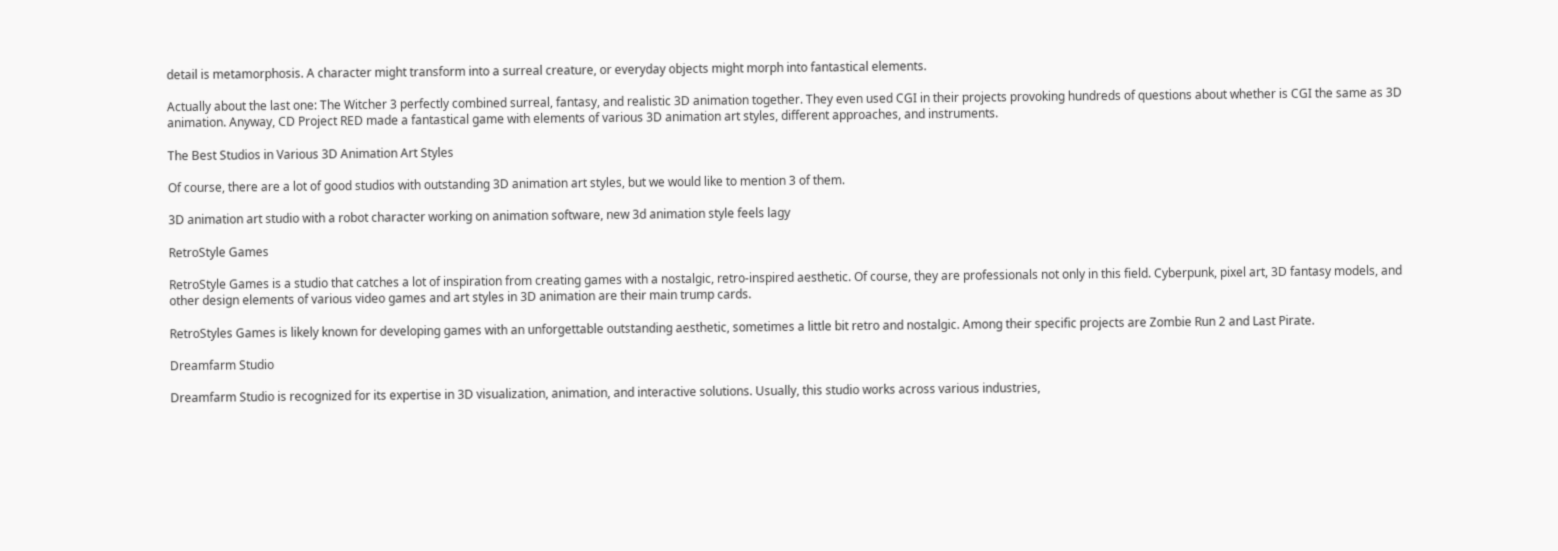detail is metamorphosis. A character might transform into a surreal creature, or everyday objects might morph into fantastical elements.

Actually about the last one: The Witcher 3 perfectly combined surreal, fantasy, and realistic 3D animation together. They even used CGI in their projects provoking hundreds of questions about whether is CGI the same as 3D animation. Anyway, CD Project RED made a fantastical game with elements of various 3D animation art styles, different approaches, and instruments.

The Best Studios in Various 3D Animation Art Styles

Of course, there are a lot of good studios with outstanding 3D animation art styles, but we would like to mention 3 of them.

3D animation art studio with a robot character working on animation software, new 3d animation style feels lagy

RetroStyle Games

RetroStyle Games is a studio that catches a lot of inspiration from creating games with a nostalgic, retro-inspired aesthetic. Of course, they are professionals not only in this field. Cyberpunk, pixel art, 3D fantasy models, and other design elements of various video games and art styles in 3D animation are their main trump cards.

RetroStyles Games is likely known for developing games with an unforgettable outstanding aesthetic, sometimes a little bit retro and nostalgic. Among their specific projects are Zombie Run 2 and Last Pirate.

Dreamfarm Studio

Dreamfarm Studio is recognized for its expertise in 3D visualization, animation, and interactive solutions. Usually, this studio works across various industries,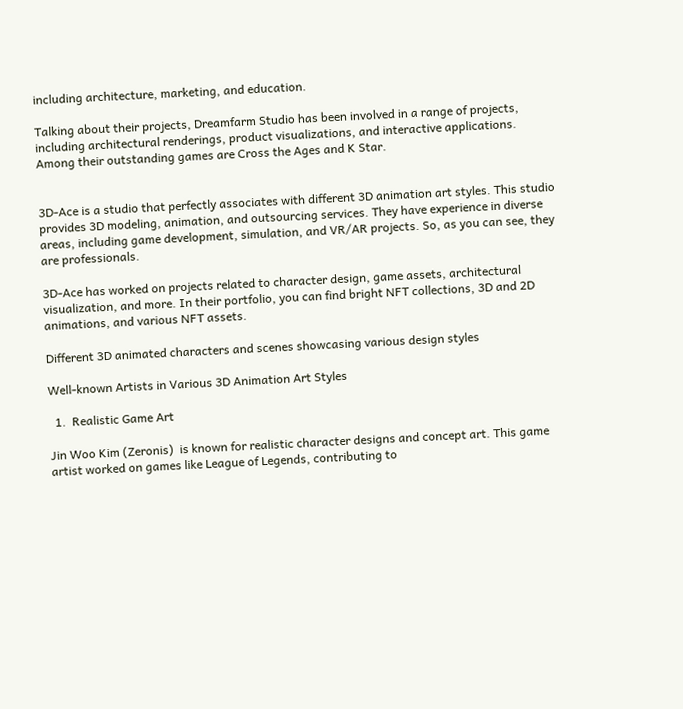including architecture, marketing, and education.

Talking about their projects, Dreamfarm Studio has been involved in a range of projects, including architectural renderings, product visualizations, and interactive applications. Among their outstanding games are Cross the Ages and K Star.


3D-Ace is a studio that perfectly associates with different 3D animation art styles. This studio provides 3D modeling, animation, and outsourcing services. They have experience in diverse areas, including game development, simulation, and VR/AR projects. So, as you can see, they are professionals.

3D-Ace has worked on projects related to character design, game assets, architectural visualization, and more. In their portfolio, you can find bright NFT collections, 3D and 2D animations, and various NFT assets.

Different 3D animated characters and scenes showcasing various design styles

Well-known Artists in Various 3D Animation Art Styles

  1.  Realistic Game Art

Jin Woo Kim (Zeronis)  is known for realistic character designs and concept art. This game artist worked on games like League of Legends, contributing to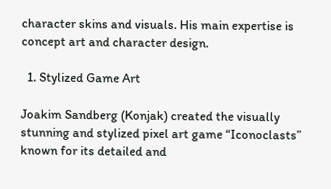character skins and visuals. His main expertise is concept art and character design.

  1. Stylized Game Art

Joakim Sandberg (Konjak) created the visually stunning and stylized pixel art game “Iconoclasts” known for its detailed and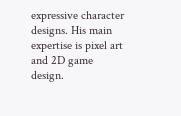expressive character designs. His main expertise is pixel art and 2D game design.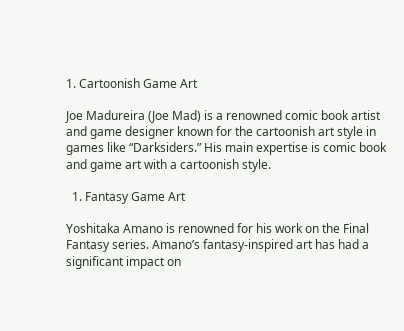1. Cartoonish Game Art

Joe Madureira (Joe Mad) is a renowned comic book artist and game designer known for the cartoonish art style in games like “Darksiders.” His main expertise is comic book and game art with a cartoonish style.

  1. Fantasy Game Art

Yoshitaka Amano is renowned for his work on the Final Fantasy series. Amano’s fantasy-inspired art has had a significant impact on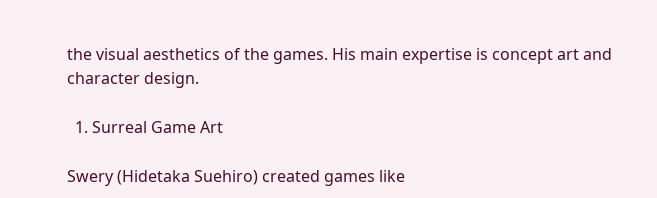the visual aesthetics of the games. His main expertise is concept art and character design.

  1. Surreal Game Art

Swery (Hidetaka Suehiro) created games like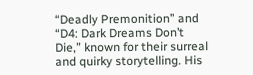“Deadly Premonition” and “D4: Dark Dreams Don’t Die,” known for their surreal and quirky storytelling. His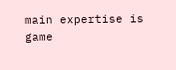main expertise is game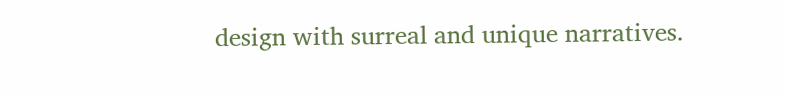design with surreal and unique narratives.